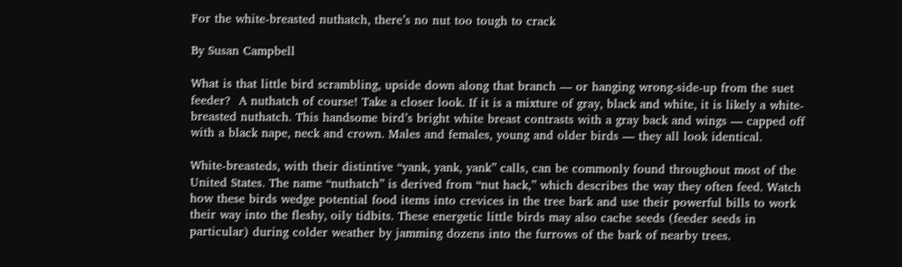For the white-breasted nuthatch, there’s no nut too tough to crack

By Susan Campbell

What is that little bird scrambling, upside down along that branch — or hanging wrong-side-up from the suet feeder?  A nuthatch of course! Take a closer look. If it is a mixture of gray, black and white, it is likely a white-breasted nuthatch. This handsome bird’s bright white breast contrasts with a gray back and wings — capped off with a black nape, neck and crown. Males and females, young and older birds — they all look identical.

White-breasteds, with their distintive “yank, yank, yank” calls, can be commonly found throughout most of the United States. The name “nuthatch” is derived from “nut hack,” which describes the way they often feed. Watch how these birds wedge potential food items into crevices in the tree bark and use their powerful bills to work their way into the fleshy, oily tidbits. These energetic little birds may also cache seeds (feeder seeds in particular) during colder weather by jamming dozens into the furrows of the bark of nearby trees.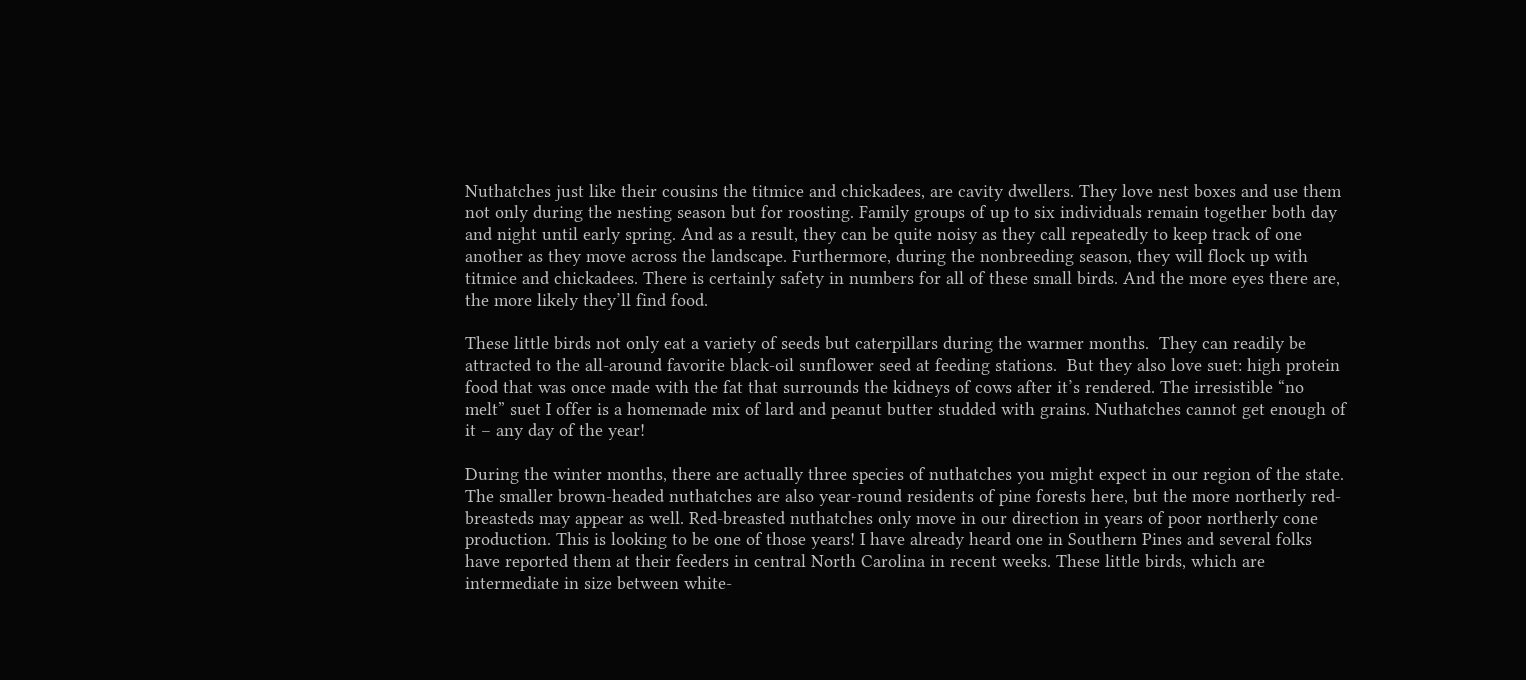Nuthatches just like their cousins the titmice and chickadees, are cavity dwellers. They love nest boxes and use them not only during the nesting season but for roosting. Family groups of up to six individuals remain together both day and night until early spring. And as a result, they can be quite noisy as they call repeatedly to keep track of one another as they move across the landscape. Furthermore, during the nonbreeding season, they will flock up with titmice and chickadees. There is certainly safety in numbers for all of these small birds. And the more eyes there are, the more likely they’ll find food.

These little birds not only eat a variety of seeds but caterpillars during the warmer months.  They can readily be attracted to the all-around favorite black-oil sunflower seed at feeding stations.  But they also love suet: high protein food that was once made with the fat that surrounds the kidneys of cows after it’s rendered. The irresistible “no melt” suet I offer is a homemade mix of lard and peanut butter studded with grains. Nuthatches cannot get enough of it – any day of the year!

During the winter months, there are actually three species of nuthatches you might expect in our region of the state. The smaller brown-headed nuthatches are also year-round residents of pine forests here, but the more northerly red-breasteds may appear as well. Red-breasted nuthatches only move in our direction in years of poor northerly cone production. This is looking to be one of those years! I have already heard one in Southern Pines and several folks have reported them at their feeders in central North Carolina in recent weeks. These little birds, which are intermediate in size between white-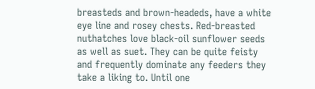breasteds and brown-headeds, have a white eye line and rosey chests. Red-breasted nuthatches love black-oil sunflower seeds as well as suet. They can be quite feisty and frequently dominate any feeders they take a liking to. Until one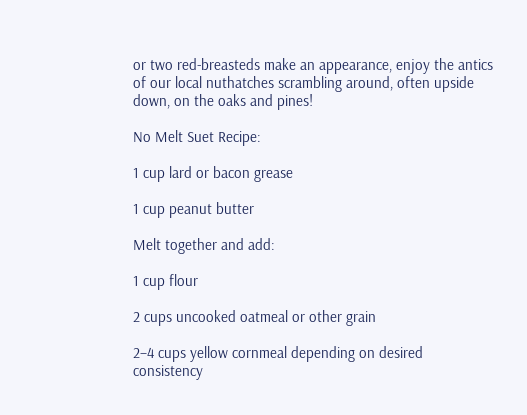or two red-breasteds make an appearance, enjoy the antics of our local nuthatches scrambling around, often upside down, on the oaks and pines!

No Melt Suet Recipe:

1 cup lard or bacon grease

1 cup peanut butter

Melt together and add:

1 cup flour

2 cups uncooked oatmeal or other grain

2–4 cups yellow cornmeal depending on desired consistency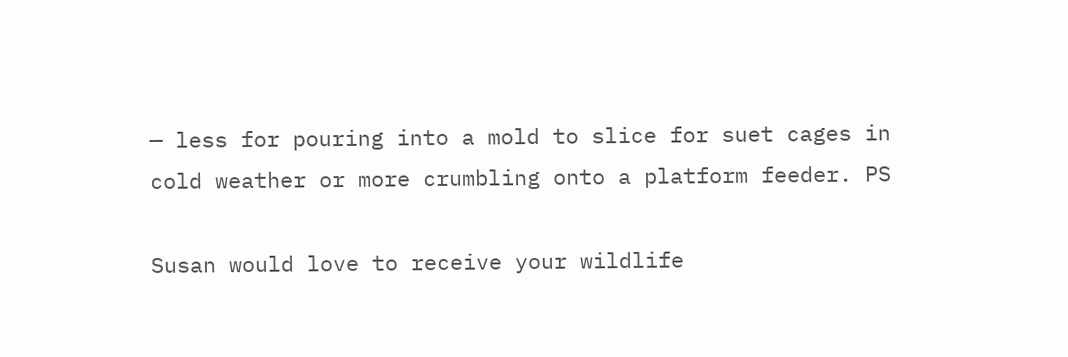— less for pouring into a mold to slice for suet cages in cold weather or more crumbling onto a platform feeder. PS

Susan would love to receive your wildlife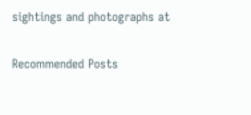sightings and photographs at

Recommended Posts